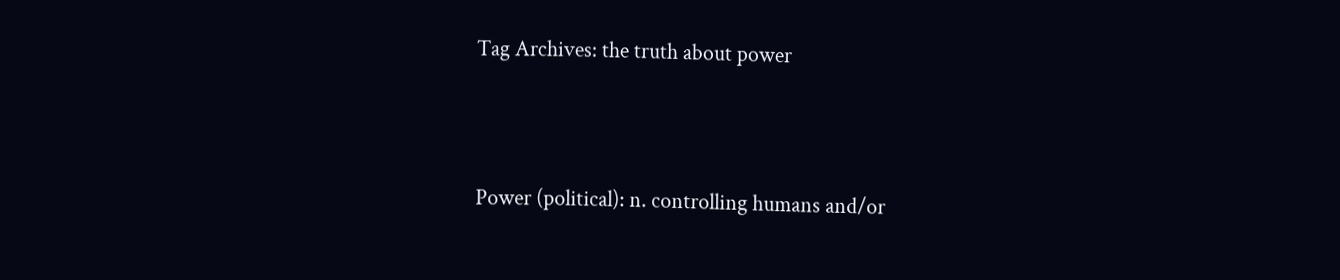Tag Archives: the truth about power



Power (political): n. controlling humans and/or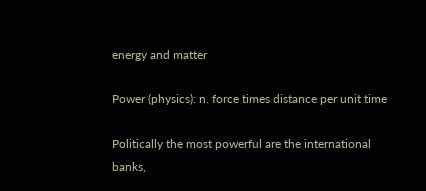energy and matter

Power (physics): n. force times distance per unit time

Politically the most powerful are the international banks,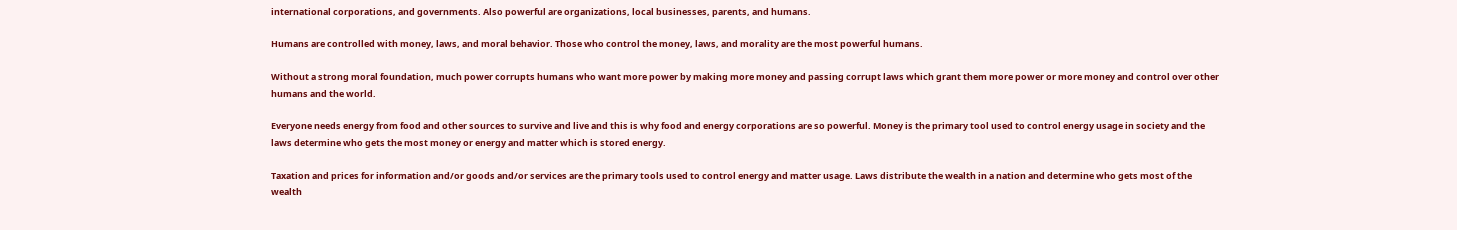international corporations, and governments. Also powerful are organizations, local businesses, parents, and humans.

Humans are controlled with money, laws, and moral behavior. Those who control the money, laws, and morality are the most powerful humans.

Without a strong moral foundation, much power corrupts humans who want more power by making more money and passing corrupt laws which grant them more power or more money and control over other humans and the world.

Everyone needs energy from food and other sources to survive and live and this is why food and energy corporations are so powerful. Money is the primary tool used to control energy usage in society and the laws determine who gets the most money or energy and matter which is stored energy.

Taxation and prices for information and/or goods and/or services are the primary tools used to control energy and matter usage. Laws distribute the wealth in a nation and determine who gets most of the wealth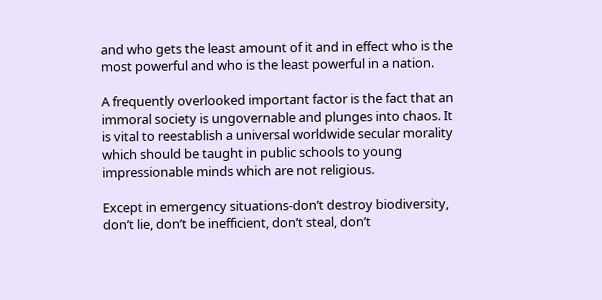and who gets the least amount of it and in effect who is the most powerful and who is the least powerful in a nation.

A frequently overlooked important factor is the fact that an immoral society is ungovernable and plunges into chaos. It is vital to reestablish a universal worldwide secular morality which should be taught in public schools to young impressionable minds which are not religious.

Except in emergency situations-don’t destroy biodiversity, don’t lie, don’t be inefficient, don’t steal, don’t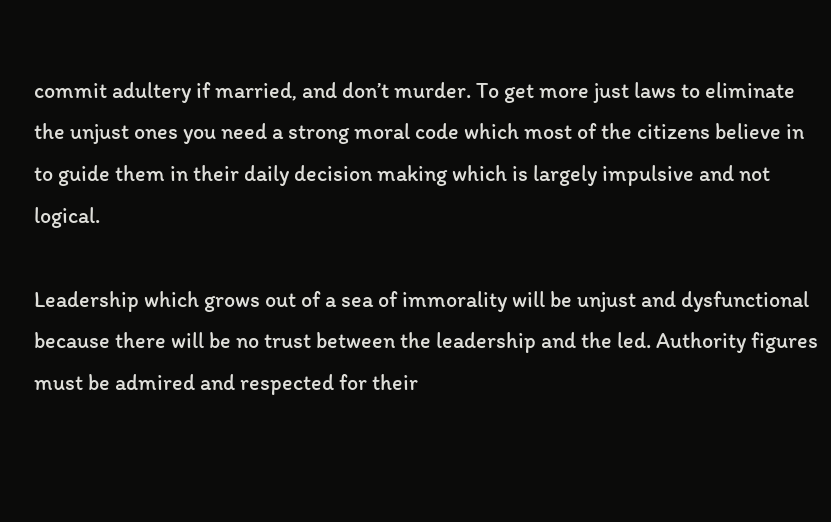commit adultery if married, and don’t murder. To get more just laws to eliminate the unjust ones you need a strong moral code which most of the citizens believe in to guide them in their daily decision making which is largely impulsive and not logical.

Leadership which grows out of a sea of immorality will be unjust and dysfunctional because there will be no trust between the leadership and the led. Authority figures must be admired and respected for their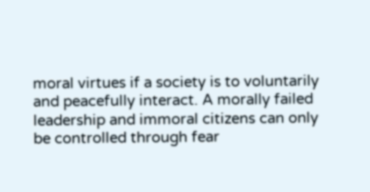moral virtues if a society is to voluntarily and peacefully interact. A morally failed leadership and immoral citizens can only be controlled through fear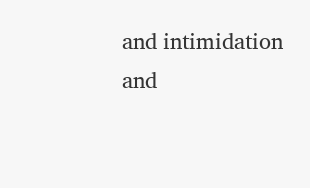and intimidation and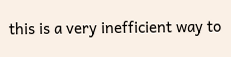this is a very inefficient way to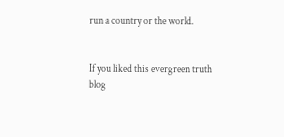run a country or the world.


If you liked this evergreen truth blog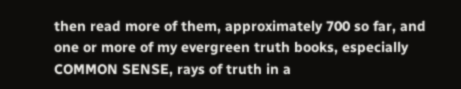then read more of them, approximately 700 so far, and one or more of my evergreen truth books, especially COMMON SENSE, rays of truth in a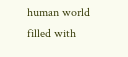human world filled with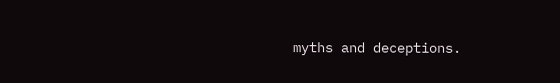myths and deceptions.